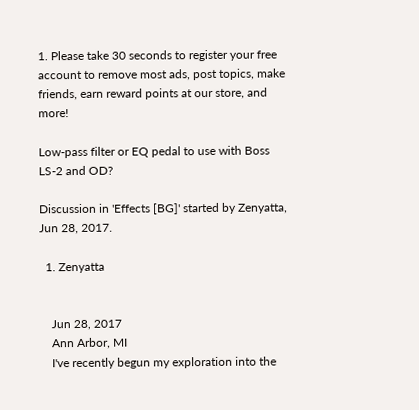1. Please take 30 seconds to register your free account to remove most ads, post topics, make friends, earn reward points at our store, and more!

Low-pass filter or EQ pedal to use with Boss LS-2 and OD?

Discussion in 'Effects [BG]' started by Zenyatta, Jun 28, 2017.

  1. Zenyatta


    Jun 28, 2017
    Ann Arbor, MI
    I've recently begun my exploration into the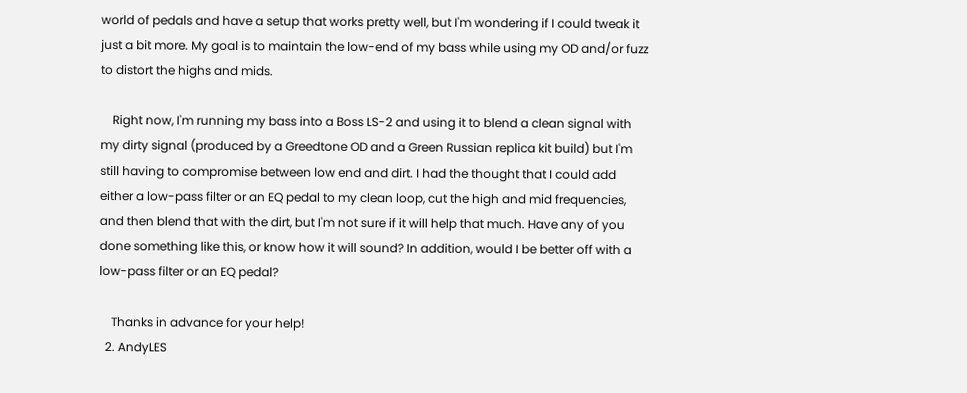world of pedals and have a setup that works pretty well, but I'm wondering if I could tweak it just a bit more. My goal is to maintain the low-end of my bass while using my OD and/or fuzz to distort the highs and mids.

    Right now, I'm running my bass into a Boss LS-2 and using it to blend a clean signal with my dirty signal (produced by a Greedtone OD and a Green Russian replica kit build) but I'm still having to compromise between low end and dirt. I had the thought that I could add either a low-pass filter or an EQ pedal to my clean loop, cut the high and mid frequencies, and then blend that with the dirt, but I'm not sure if it will help that much. Have any of you done something like this, or know how it will sound? In addition, would I be better off with a low-pass filter or an EQ pedal?

    Thanks in advance for your help!
  2. AndyLES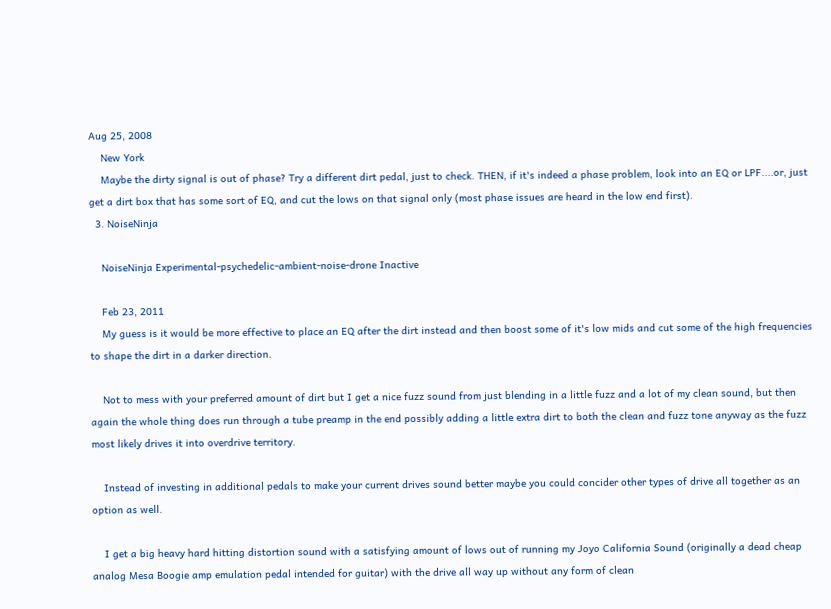Aug 25, 2008
    New York
    Maybe the dirty signal is out of phase? Try a different dirt pedal, just to check. THEN, if it's indeed a phase problem, look into an EQ or LPF....or, just get a dirt box that has some sort of EQ, and cut the lows on that signal only (most phase issues are heard in the low end first).
  3. NoiseNinja

    NoiseNinja Experimental-psychedelic-ambient-noise-drone Inactive

    Feb 23, 2011
    My guess is it would be more effective to place an EQ after the dirt instead and then boost some of it's low mids and cut some of the high frequencies to shape the dirt in a darker direction.

    Not to mess with your preferred amount of dirt but I get a nice fuzz sound from just blending in a little fuzz and a lot of my clean sound, but then again the whole thing does run through a tube preamp in the end possibly adding a little extra dirt to both the clean and fuzz tone anyway as the fuzz most likely drives it into overdrive territory.

    Instead of investing in additional pedals to make your current drives sound better maybe you could concider other types of drive all together as an option as well.

    I get a big heavy hard hitting distortion sound with a satisfying amount of lows out of running my Joyo California Sound (originally a dead cheap analog Mesa Boogie amp emulation pedal intended for guitar) with the drive all way up without any form of clean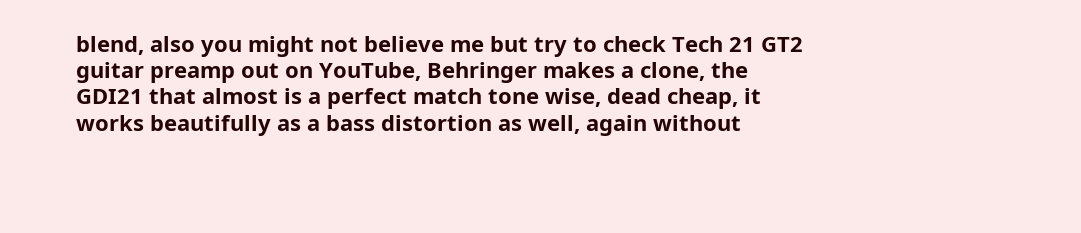blend, also you might not believe me but try to check Tech 21 GT2 guitar preamp out on YouTube, Behringer makes a clone, the GDI21 that almost is a perfect match tone wise, dead cheap, it works beautifully as a bass distortion as well, again without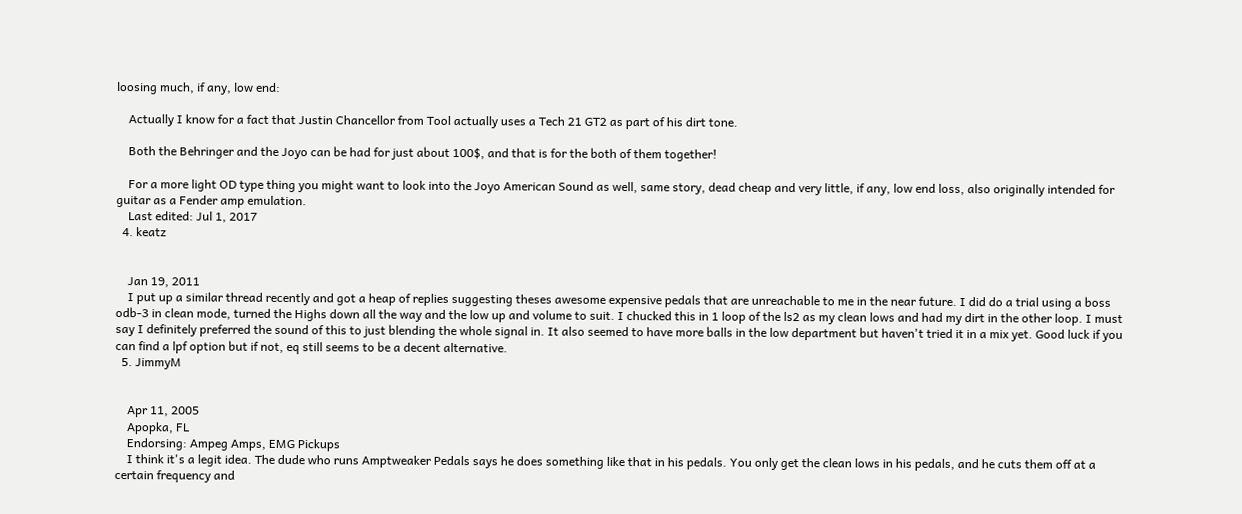loosing much, if any, low end:

    Actually I know for a fact that Justin Chancellor from Tool actually uses a Tech 21 GT2 as part of his dirt tone.

    Both the Behringer and the Joyo can be had for just about 100$, and that is for the both of them together!

    For a more light OD type thing you might want to look into the Joyo American Sound as well, same story, dead cheap and very little, if any, low end loss, also originally intended for guitar as a Fender amp emulation.
    Last edited: Jul 1, 2017
  4. keatz


    Jan 19, 2011
    I put up a similar thread recently and got a heap of replies suggesting theses awesome expensive pedals that are unreachable to me in the near future. I did do a trial using a boss odb-3 in clean mode, turned the Highs down all the way and the low up and volume to suit. I chucked this in 1 loop of the ls2 as my clean lows and had my dirt in the other loop. I must say I definitely preferred the sound of this to just blending the whole signal in. It also seemed to have more balls in the low department but haven't tried it in a mix yet. Good luck if you can find a lpf option but if not, eq still seems to be a decent alternative.
  5. JimmyM


    Apr 11, 2005
    Apopka, FL
    Endorsing: Ampeg Amps, EMG Pickups
    I think it's a legit idea. The dude who runs Amptweaker Pedals says he does something like that in his pedals. You only get the clean lows in his pedals, and he cuts them off at a certain frequency and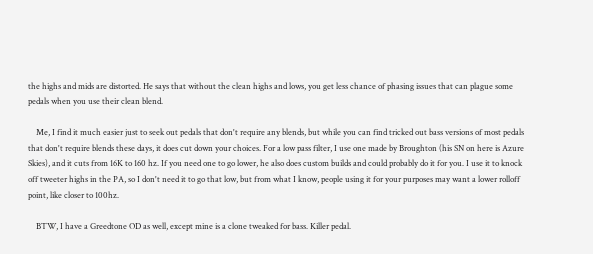the highs and mids are distorted. He says that without the clean highs and lows, you get less chance of phasing issues that can plague some pedals when you use their clean blend.

    Me, I find it much easier just to seek out pedals that don't require any blends, but while you can find tricked out bass versions of most pedals that don't require blends these days, it does cut down your choices. For a low pass filter, I use one made by Broughton (his SN on here is Azure Skies), and it cuts from 16K to 160 hz. If you need one to go lower, he also does custom builds and could probably do it for you. I use it to knock off tweeter highs in the PA, so I don't need it to go that low, but from what I know, people using it for your purposes may want a lower rolloff point, like closer to 100hz.

    BTW, I have a Greedtone OD as well, except mine is a clone tweaked for bass. Killer pedal.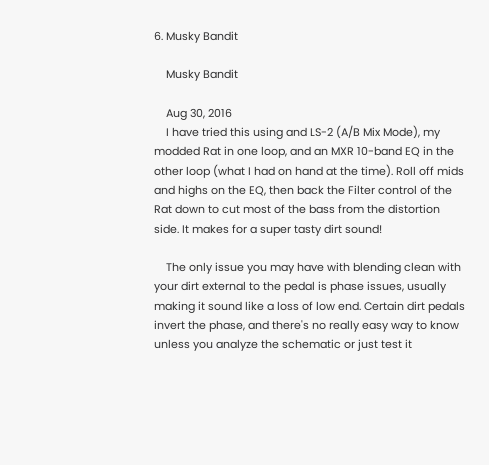6. Musky Bandit

    Musky Bandit

    Aug 30, 2016
    I have tried this using and LS-2 (A/B Mix Mode), my modded Rat in one loop, and an MXR 10-band EQ in the other loop (what I had on hand at the time). Roll off mids and highs on the EQ, then back the Filter control of the Rat down to cut most of the bass from the distortion side. It makes for a super tasty dirt sound!

    The only issue you may have with blending clean with your dirt external to the pedal is phase issues, usually making it sound like a loss of low end. Certain dirt pedals invert the phase, and there's no really easy way to know unless you analyze the schematic or just test it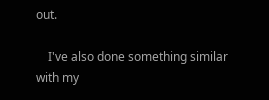out.

    I've also done something similar with my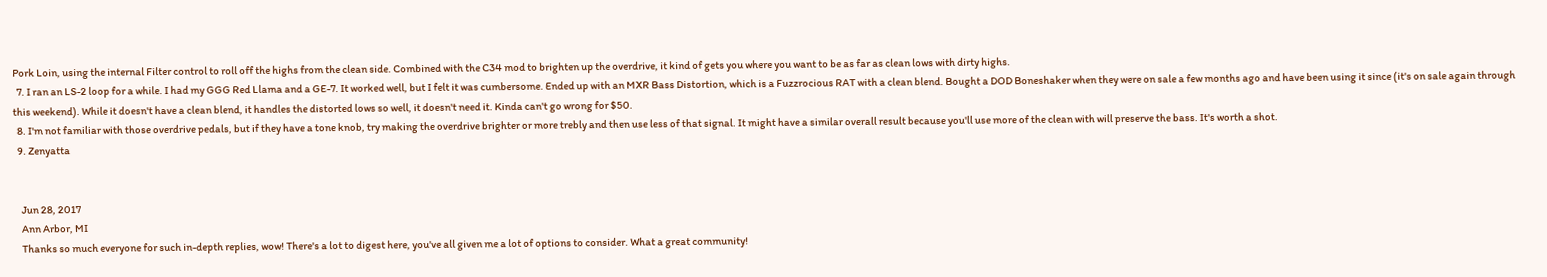Pork Loin, using the internal Filter control to roll off the highs from the clean side. Combined with the C34 mod to brighten up the overdrive, it kind of gets you where you want to be as far as clean lows with dirty highs.
  7. I ran an LS-2 loop for a while. I had my GGG Red Llama and a GE-7. It worked well, but I felt it was cumbersome. Ended up with an MXR Bass Distortion, which is a Fuzzrocious RAT with a clean blend. Bought a DOD Boneshaker when they were on sale a few months ago and have been using it since (it's on sale again through this weekend). While it doesn't have a clean blend, it handles the distorted lows so well, it doesn't need it. Kinda can't go wrong for $50.
  8. I'm not familiar with those overdrive pedals, but if they have a tone knob, try making the overdrive brighter or more trebly and then use less of that signal. It might have a similar overall result because you'll use more of the clean with will preserve the bass. It's worth a shot.
  9. Zenyatta


    Jun 28, 2017
    Ann Arbor, MI
    Thanks so much everyone for such in-depth replies, wow! There's a lot to digest here, you've all given me a lot of options to consider. What a great community!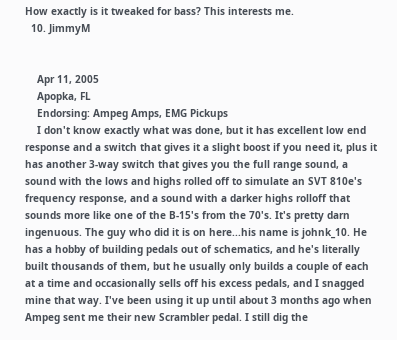How exactly is it tweaked for bass? This interests me.
  10. JimmyM


    Apr 11, 2005
    Apopka, FL
    Endorsing: Ampeg Amps, EMG Pickups
    I don't know exactly what was done, but it has excellent low end response and a switch that gives it a slight boost if you need it, plus it has another 3-way switch that gives you the full range sound, a sound with the lows and highs rolled off to simulate an SVT 810e's frequency response, and a sound with a darker highs rolloff that sounds more like one of the B-15's from the 70's. It's pretty darn ingenuous. The guy who did it is on here...his name is johnk_10. He has a hobby of building pedals out of schematics, and he's literally built thousands of them, but he usually only builds a couple of each at a time and occasionally sells off his excess pedals, and I snagged mine that way. I've been using it up until about 3 months ago when Ampeg sent me their new Scrambler pedal. I still dig the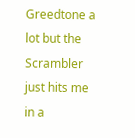Greedtone a lot but the Scrambler just hits me in a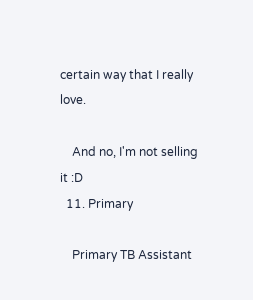certain way that I really love.

    And no, I'm not selling it :D
  11. Primary

    Primary TB Assistant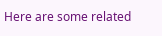Here are some related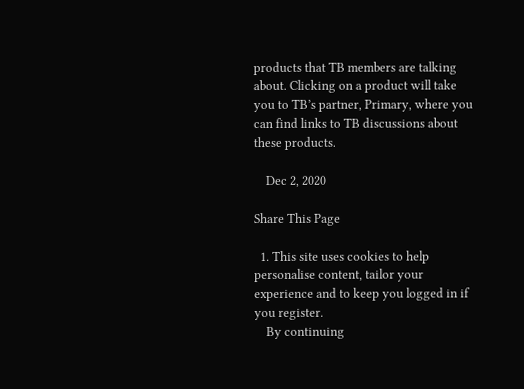products that TB members are talking about. Clicking on a product will take you to TB’s partner, Primary, where you can find links to TB discussions about these products.

    Dec 2, 2020

Share This Page

  1. This site uses cookies to help personalise content, tailor your experience and to keep you logged in if you register.
    By continuing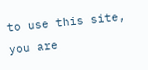to use this site, you are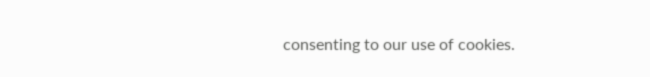consenting to our use of cookies.